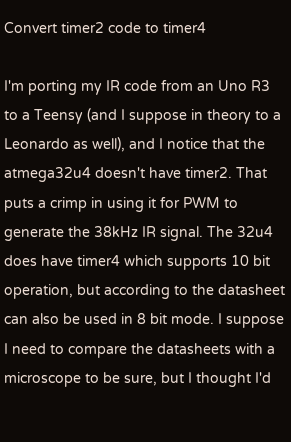Convert timer2 code to timer4

I'm porting my IR code from an Uno R3 to a Teensy (and I suppose in theory to a Leonardo as well), and I notice that the atmega32u4 doesn't have timer2. That puts a crimp in using it for PWM to generate the 38kHz IR signal. The 32u4 does have timer4 which supports 10 bit operation, but according to the datasheet can also be used in 8 bit mode. I suppose I need to compare the datasheets with a microscope to be sure, but I thought I'd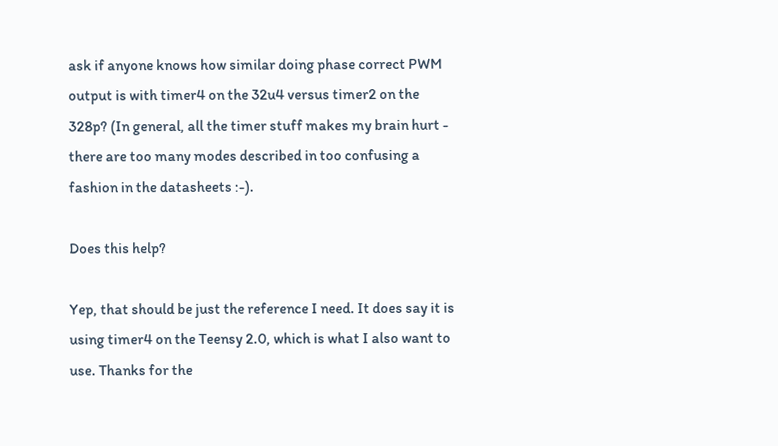ask if anyone knows how similar doing phase correct PWM output is with timer4 on the 32u4 versus timer2 on the 328p? (In general, all the timer stuff makes my brain hurt - there are too many modes described in too confusing a fashion in the datasheets :-).

Does this help?

Yep, that should be just the reference I need. It does say it is using timer4 on the Teensy 2.0, which is what I also want to use. Thanks for the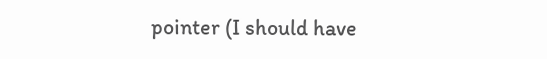pointer (I should have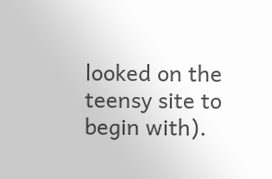looked on the teensy site to begin with).